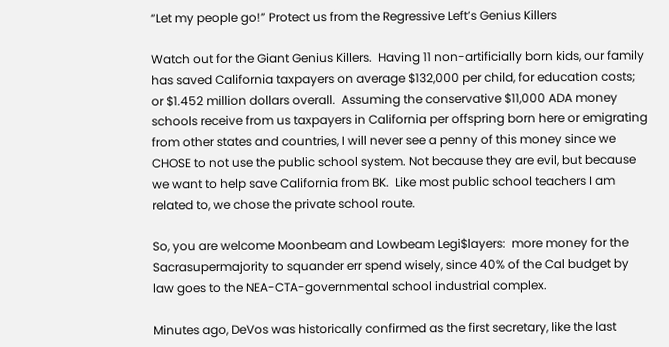“Let my people go!” Protect us from the Regressive Left’s Genius Killers

Watch out for the Giant Genius Killers.  Having 11 non-artificially born kids, our family has saved California taxpayers on average $132,000 per child, for education costs; or $1.452 million dollars overall.  Assuming the conservative $11,000 ADA money schools receive from us taxpayers in California per offspring born here or emigrating from other states and countries, I will never see a penny of this money since we CHOSE to not use the public school system. Not because they are evil, but because we want to help save California from BK.  Like most public school teachers I am related to, we chose the private school route.

So, you are welcome Moonbeam and Lowbeam Legi$layers:  more money for the Sacrasupermajority to squander err spend wisely, since 40% of the Cal budget by law goes to the NEA-CTA-governmental school industrial complex.

Minutes ago, DeVos was historically confirmed as the first secretary, like the last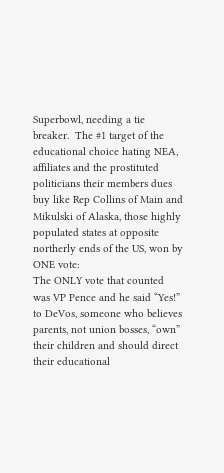Superbowl, needing a tie breaker.  The #1 target of the educational choice hating NEA, affiliates and the prostituted politicians their members dues buy like Rep Collins of Main and Mikulski of Alaska, those highly populated states at opposite northerly ends of the US, won by ONE vote:
The ONLY vote that counted was VP Pence and he said “Yes!” to DeVos, someone who believes parents, not union bosses, “own” their children and should direct their educational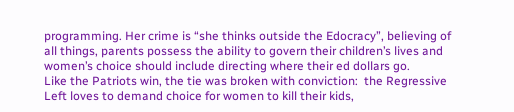programming. Her crime is “she thinks outside the Edocracy”, believing of all things, parents possess the ability to govern their children’s lives and women’s choice should include directing where their ed dollars go.
Like the Patriots win, the tie was broken with conviction:  the Regressive Left loves to demand choice for women to kill their kids,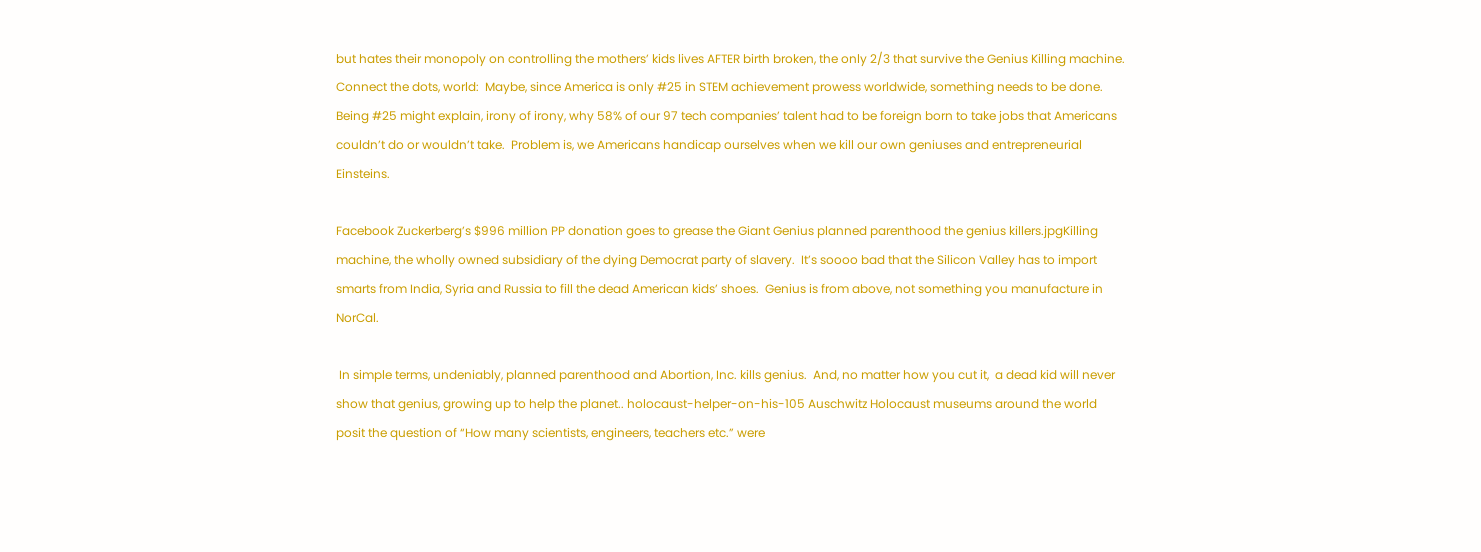but hates their monopoly on controlling the mothers’ kids lives AFTER birth broken, the only 2/3 that survive the Genius Killing machine.
Connect the dots, world:  Maybe, since America is only #25 in STEM achievement prowess worldwide, something needs to be done.   Being #25 might explain, irony of irony, why 58% of our 97 tech companies’ talent had to be foreign born to take jobs that Americans couldn’t do or wouldn’t take.  Problem is, we Americans handicap ourselves when we kill our own geniuses and entrepreneurial Einsteins.

Facebook Zuckerberg’s $996 million PP donation goes to grease the Giant Genius planned parenthood the genius killers.jpgKilling machine, the wholly owned subsidiary of the dying Democrat party of slavery.  It’s soooo bad that the Silicon Valley has to import smarts from India, Syria and Russia to fill the dead American kids’ shoes.  Genius is from above, not something you manufacture in NorCal.

 In simple terms, undeniably, planned parenthood and Abortion, Inc. kills genius.  And, no matter how you cut it,  a dead kid will never show that genius, growing up to help the planet.. holocaust-helper-on-his-105 Auschwitz Holocaust museums around the world posit the question of “How many scientists, engineers, teachers etc.” were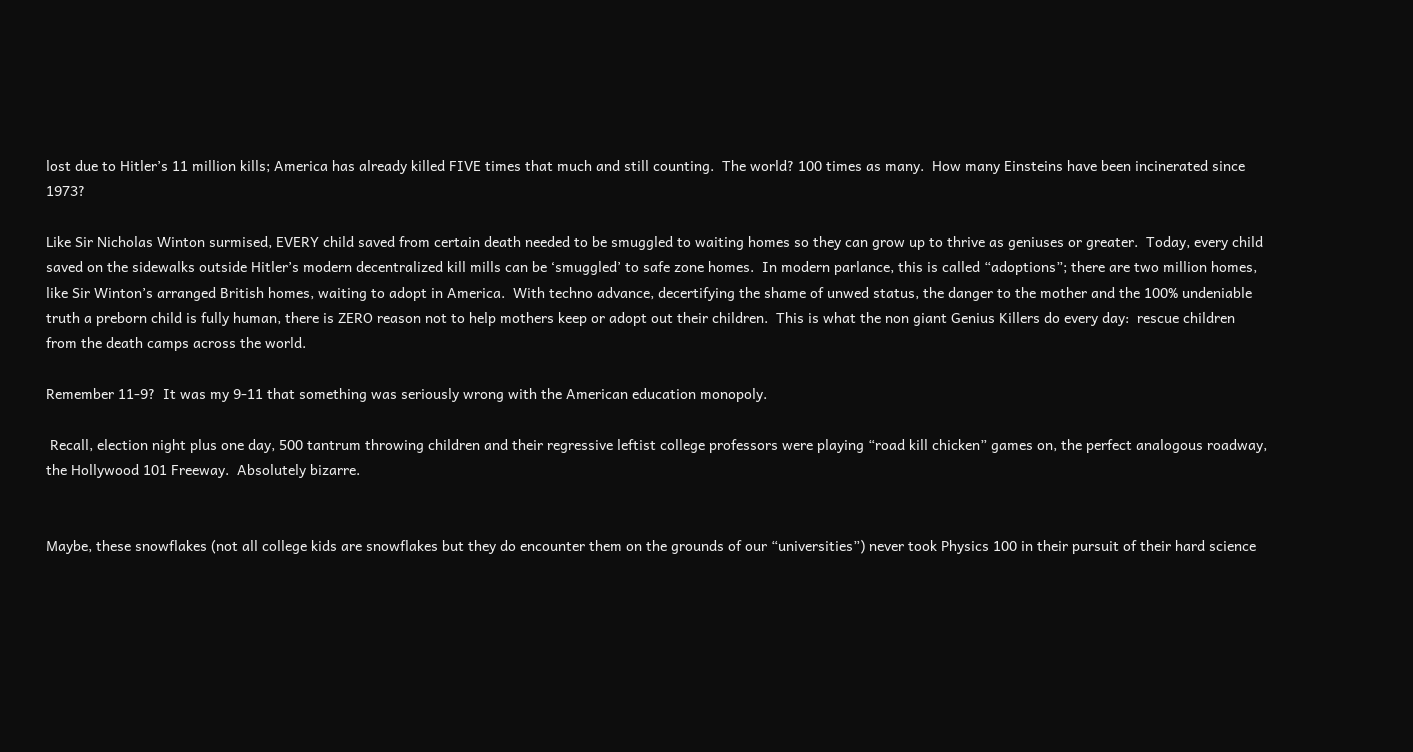lost due to Hitler’s 11 million kills; America has already killed FIVE times that much and still counting.  The world? 100 times as many.  How many Einsteins have been incinerated since 1973?

Like Sir Nicholas Winton surmised, EVERY child saved from certain death needed to be smuggled to waiting homes so they can grow up to thrive as geniuses or greater.  Today, every child saved on the sidewalks outside Hitler’s modern decentralized kill mills can be ‘smuggled’ to safe zone homes.  In modern parlance, this is called “adoptions”; there are two million homes, like Sir Winton’s arranged British homes, waiting to adopt in America.  With techno advance, decertifying the shame of unwed status, the danger to the mother and the 100% undeniable truth a preborn child is fully human, there is ZERO reason not to help mothers keep or adopt out their children.  This is what the non giant Genius Killers do every day:  rescue children from the death camps across the world.

Remember 11-9?  It was my 9-11 that something was seriously wrong with the American education monopoly.

 Recall, election night plus one day, 500 tantrum throwing children and their regressive leftist college professors were playing “road kill chicken” games on, the perfect analogous roadway, the Hollywood 101 Freeway.  Absolutely bizarre.


Maybe, these snowflakes (not all college kids are snowflakes but they do encounter them on the grounds of our “universities”) never took Physics 100 in their pursuit of their hard science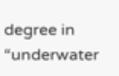degree in “underwater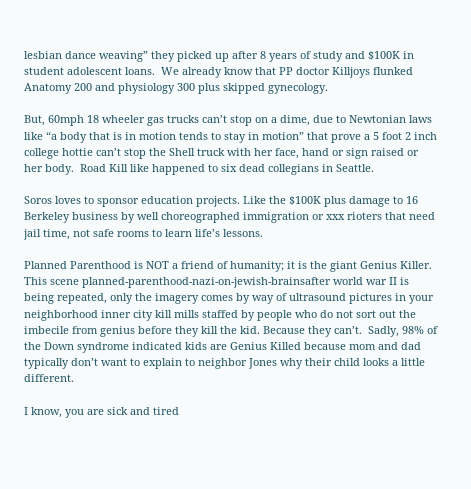lesbian dance weaving” they picked up after 8 years of study and $100K in student adolescent loans.  We already know that PP doctor Killjoys flunked Anatomy 200 and physiology 300 plus skipped gynecology.

But, 60mph 18 wheeler gas trucks can’t stop on a dime, due to Newtonian laws like “a body that is in motion tends to stay in motion” that prove a 5 foot 2 inch college hottie can’t stop the Shell truck with her face, hand or sign raised or her body.  Road Kill like happened to six dead collegians in Seattle.

Soros loves to sponsor education projects. Like the $100K plus damage to 16 Berkeley business by well choreographed immigration or xxx rioters that need jail time, not safe rooms to learn life’s lessons.

Planned Parenthood is NOT a friend of humanity; it is the giant Genius Killer.  This scene planned-parenthood-nazi-on-jewish-brainsafter world war II is being repeated, only the imagery comes by way of ultrasound pictures in your neighborhood inner city kill mills staffed by people who do not sort out the imbecile from genius before they kill the kid. Because they can’t.  Sadly, 98% of the Down syndrome indicated kids are Genius Killed because mom and dad typically don’t want to explain to neighbor Jones why their child looks a little different.

I know, you are sick and tired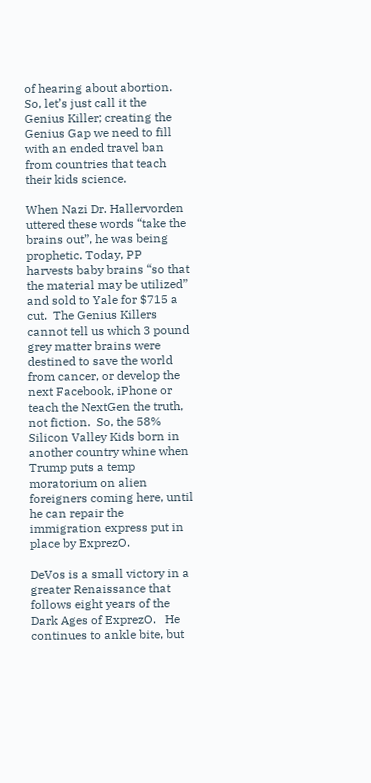of hearing about abortion.  So, let’s just call it the Genius Killer; creating the Genius Gap we need to fill with an ended travel ban from countries that teach their kids science.

When Nazi Dr. Hallervorden uttered these words “take the brains out”, he was being prophetic. Today, PP harvests baby brains “so that the material may be utilized” and sold to Yale for $715 a cut.  The Genius Killers cannot tell us which 3 pound grey matter brains were destined to save the world from cancer, or develop the next Facebook, iPhone or teach the NextGen the truth, not fiction.  So, the 58% Silicon Valley Kids born in another country whine when Trump puts a temp moratorium on alien foreigners coming here, until he can repair the immigration express put in place by ExprezO.

DeVos is a small victory in a greater Renaissance that follows eight years of the Dark Ages of ExprezO.   He continues to ankle bite, but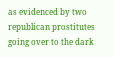as evidenced by two republican prostitutes going over to the dark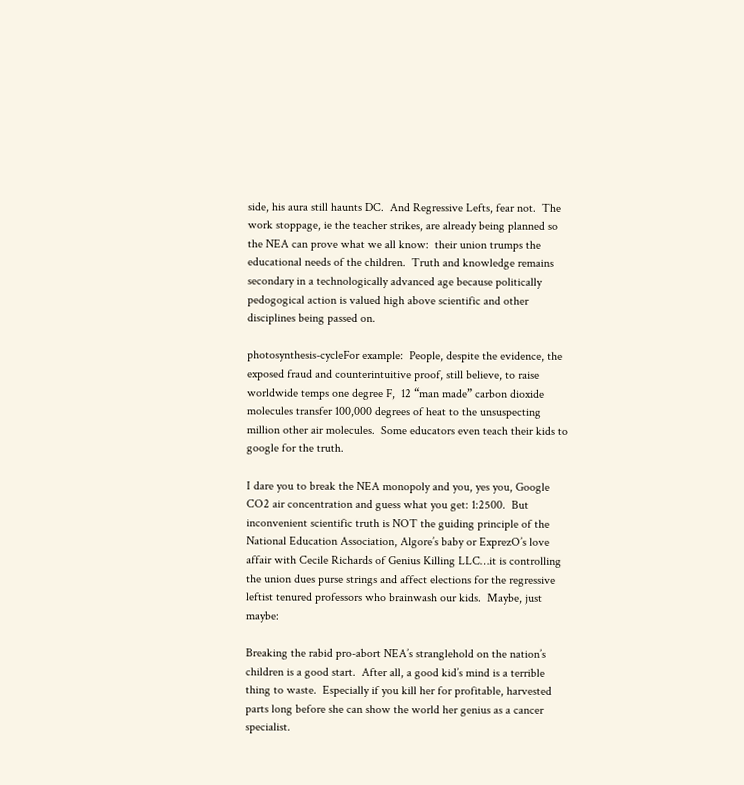side, his aura still haunts DC.  And Regressive Lefts, fear not.  The work stoppage, ie the teacher strikes, are already being planned so the NEA can prove what we all know:  their union trumps the educational needs of the children.  Truth and knowledge remains secondary in a technologically advanced age because politically pedogogical action is valued high above scientific and other disciplines being passed on.

photosynthesis-cycleFor example:  People, despite the evidence, the exposed fraud and counterintuitive proof, still believe, to raise worldwide temps one degree F,  12 “man made” carbon dioxide molecules transfer 100,000 degrees of heat to the unsuspecting million other air molecules.  Some educators even teach their kids to google for the truth.

I dare you to break the NEA monopoly and you, yes you, Google CO2 air concentration and guess what you get: 1:2500.  But inconvenient scientific truth is NOT the guiding principle of the National Education Association, Algore’s baby or ExprezO’s love affair with Cecile Richards of Genius Killing LLC…it is controlling the union dues purse strings and affect elections for the regressive leftist tenured professors who brainwash our kids.  Maybe, just maybe:

Breaking the rabid pro-abort NEA’s stranglehold on the nation’s children is a good start.  After all, a good kid’s mind is a terrible thing to waste.  Especially if you kill her for profitable, harvested parts long before she can show the world her genius as a cancer specialist.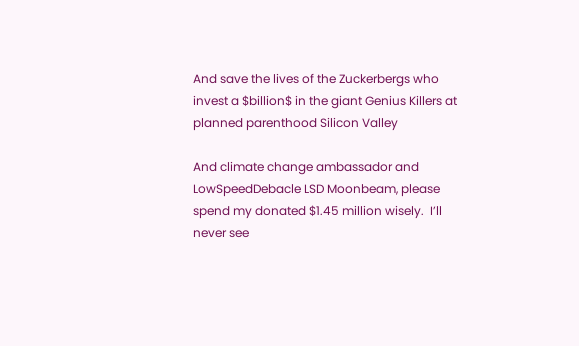And save the lives of the Zuckerbergs who invest a $billion$ in the giant Genius Killers at planned parenthood Silicon Valley

And climate change ambassador and LowSpeedDebacle LSD Moonbeam, please spend my donated $1.45 million wisely.  I’ll never see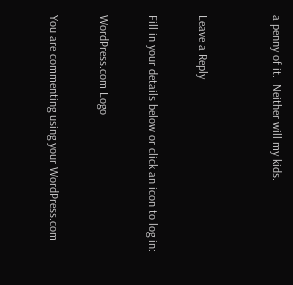a penny of it.  Neither will my kids.


Leave a Reply

Fill in your details below or click an icon to log in:

WordPress.com Logo

You are commenting using your WordPress.com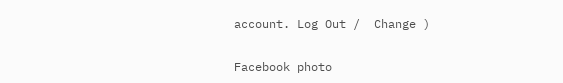account. Log Out /  Change )

Facebook photo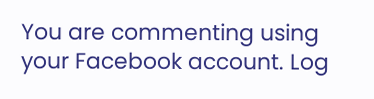You are commenting using your Facebook account. Log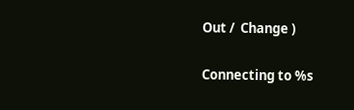Out /  Change )

Connecting to %s